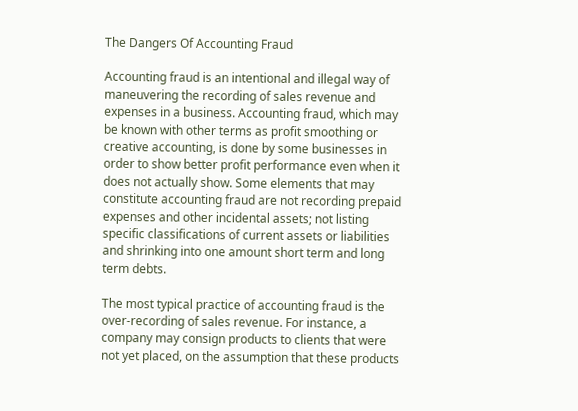The Dangers Of Accounting Fraud

Accounting fraud is an intentional and illegal way of maneuvering the recording of sales revenue and expenses in a business. Accounting fraud, which may be known with other terms as profit smoothing or creative accounting, is done by some businesses in order to show better profit performance even when it does not actually show. Some elements that may constitute accounting fraud are not recording prepaid expenses and other incidental assets; not listing specific classifications of current assets or liabilities and shrinking into one amount short term and long term debts.

The most typical practice of accounting fraud is the over-recording of sales revenue. For instance, a company may consign products to clients that were not yet placed, on the assumption that these products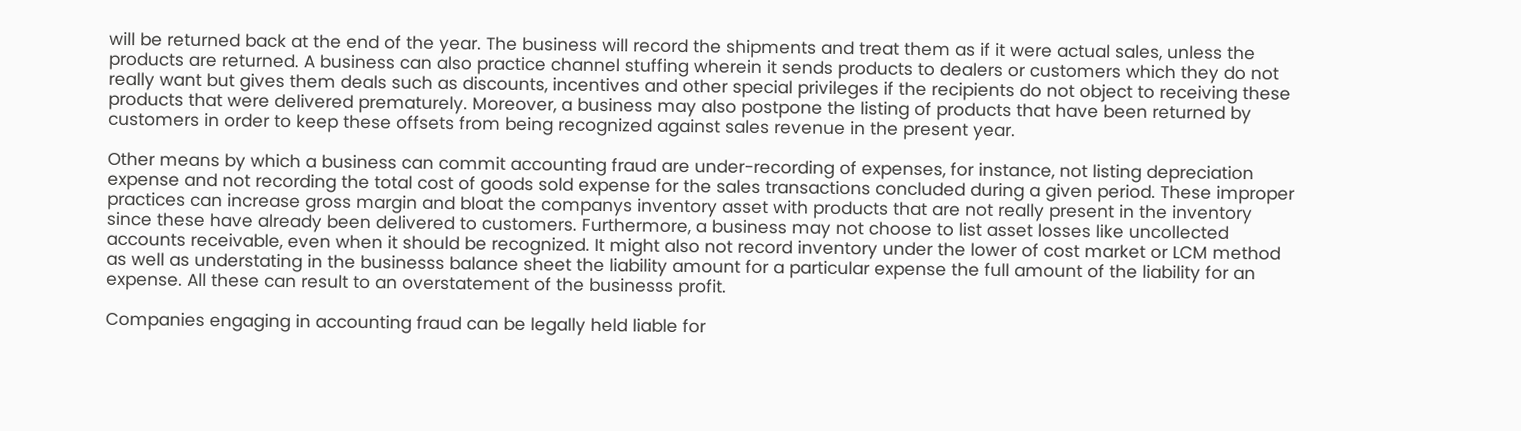will be returned back at the end of the year. The business will record the shipments and treat them as if it were actual sales, unless the products are returned. A business can also practice channel stuffing wherein it sends products to dealers or customers which they do not really want but gives them deals such as discounts, incentives and other special privileges if the recipients do not object to receiving these products that were delivered prematurely. Moreover, a business may also postpone the listing of products that have been returned by customers in order to keep these offsets from being recognized against sales revenue in the present year.

Other means by which a business can commit accounting fraud are under-recording of expenses, for instance, not listing depreciation expense and not recording the total cost of goods sold expense for the sales transactions concluded during a given period. These improper practices can increase gross margin and bloat the companys inventory asset with products that are not really present in the inventory since these have already been delivered to customers. Furthermore, a business may not choose to list asset losses like uncollected accounts receivable, even when it should be recognized. It might also not record inventory under the lower of cost market or LCM method as well as understating in the businesss balance sheet the liability amount for a particular expense the full amount of the liability for an expense. All these can result to an overstatement of the businesss profit.

Companies engaging in accounting fraud can be legally held liable for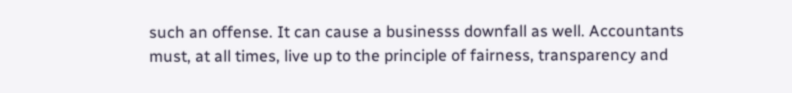such an offense. It can cause a businesss downfall as well. Accountants must, at all times, live up to the principle of fairness, transparency and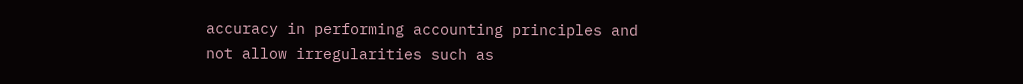accuracy in performing accounting principles and not allow irregularities such as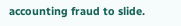accounting fraud to slide.